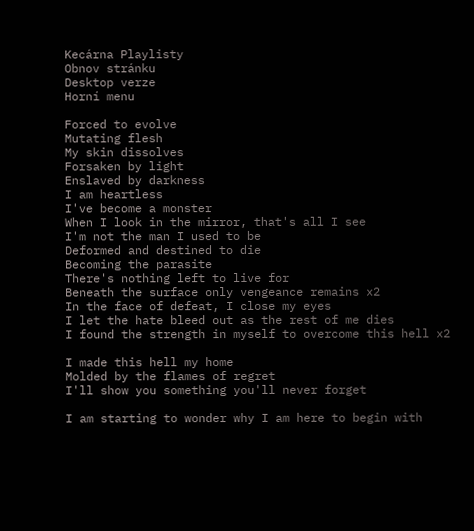Kecárna Playlisty
Obnov stránku
Desktop verze
Horní menu

Forced to evolve
Mutating flesh
My skin dissolves
Forsaken by light
Enslaved by darkness
I am heartless
I've become a monster
When I look in the mirror, that's all I see
I'm not the man I used to be
Deformed and destined to die
Becoming the parasite
There's nothing left to live for
Beneath the surface only vengeance remains x2
In the face of defeat, I close my eyes
I let the hate bleed out as the rest of me dies
I found the strength in myself to overcome this hell x2

I made this hell my home
Molded by the flames of regret
I'll show you something you'll never forget

I am starting to wonder why I am here to begin with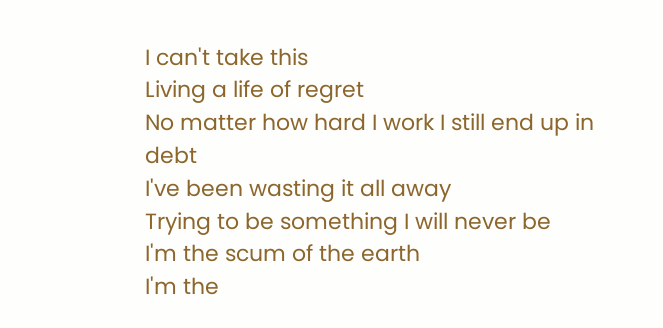I can't take this
Living a life of regret
No matter how hard I work I still end up in debt
I've been wasting it all away
Trying to be something I will never be
I'm the scum of the earth
I'm the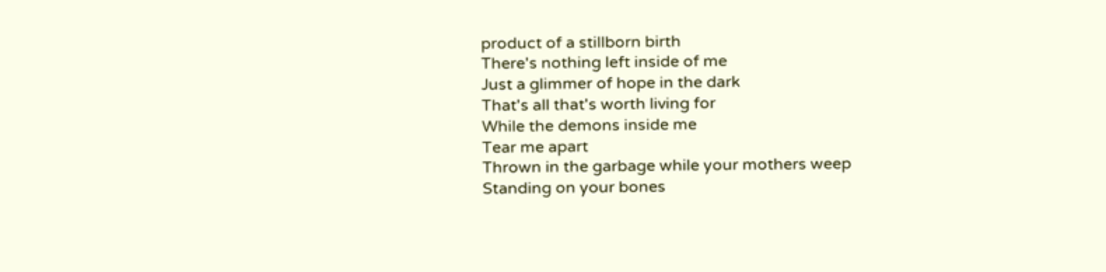product of a stillborn birth
There's nothing left inside of me
Just a glimmer of hope in the dark
That's all that's worth living for
While the demons inside me
Tear me apart
Thrown in the garbage while your mothers weep
Standing on your bones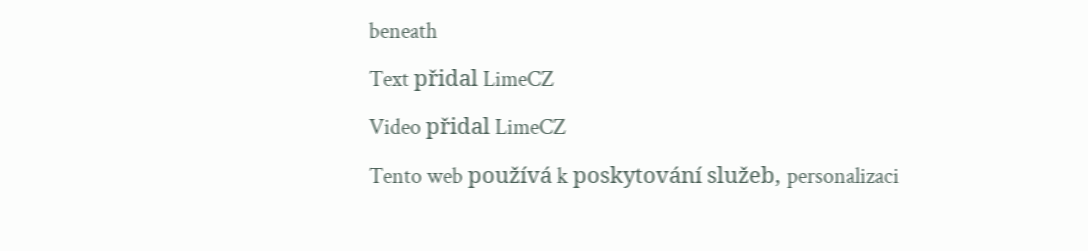beneath

Text přidal LimeCZ

Video přidal LimeCZ

Tento web používá k poskytování služeb, personalizaci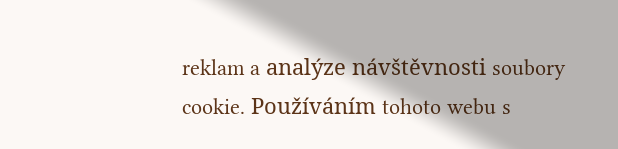reklam a analýze návštěvnosti soubory cookie. Používáním tohoto webu s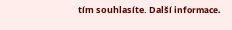tím souhlasíte. Další informace.